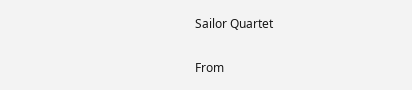Sailor Quartet

From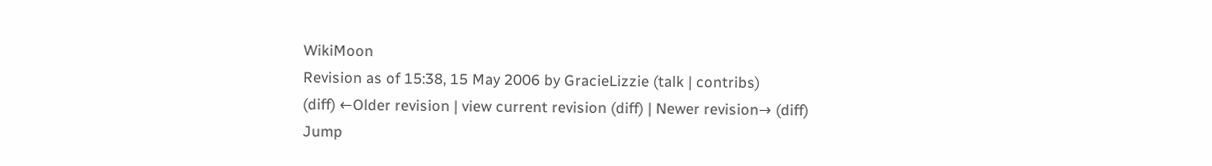WikiMoon
Revision as of 15:38, 15 May 2006 by GracieLizzie (talk | contribs)
(diff) ←Older revision | view current revision (diff) | Newer revision→ (diff)
Jump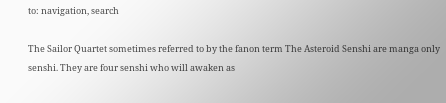to: navigation, search

The Sailor Quartet sometimes referred to by the fanon term The Asteroid Senshi are manga only senshi. They are four senshi who will awaken as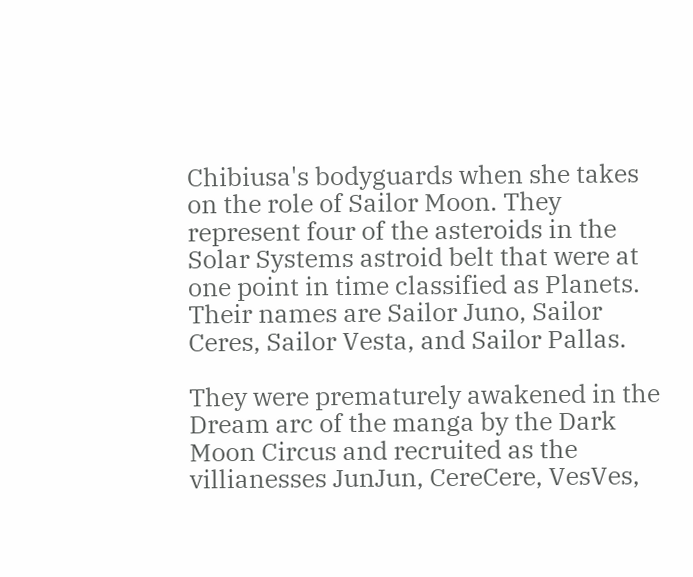Chibiusa's bodyguards when she takes on the role of Sailor Moon. They represent four of the asteroids in the Solar Systems astroid belt that were at one point in time classified as Planets. Their names are Sailor Juno, Sailor Ceres, Sailor Vesta, and Sailor Pallas.

They were prematurely awakened in the Dream arc of the manga by the Dark Moon Circus and recruited as the villianesses JunJun, CereCere, VesVes,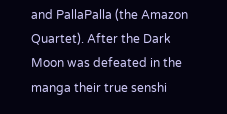and PallaPalla (the Amazon Quartet). After the Dark Moon was defeated in the manga their true senshi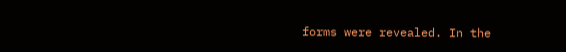forms were revealed. In the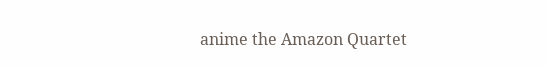anime the Amazon Quartet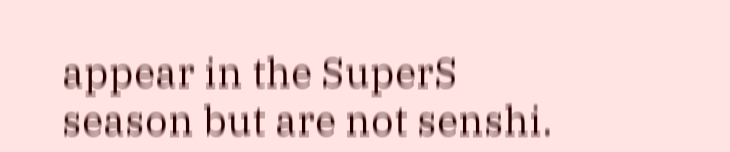appear in the SuperS season but are not senshi.